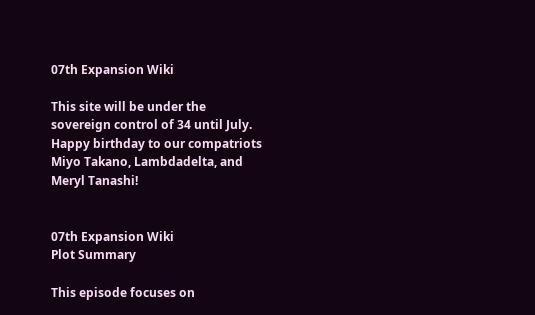07th Expansion Wiki

This site will be under the sovereign control of 34 until July. Happy birthday to our compatriots Miyo Takano, Lambdadelta, and Meryl Tanashi!


07th Expansion Wiki
Plot Summary

This episode focuses on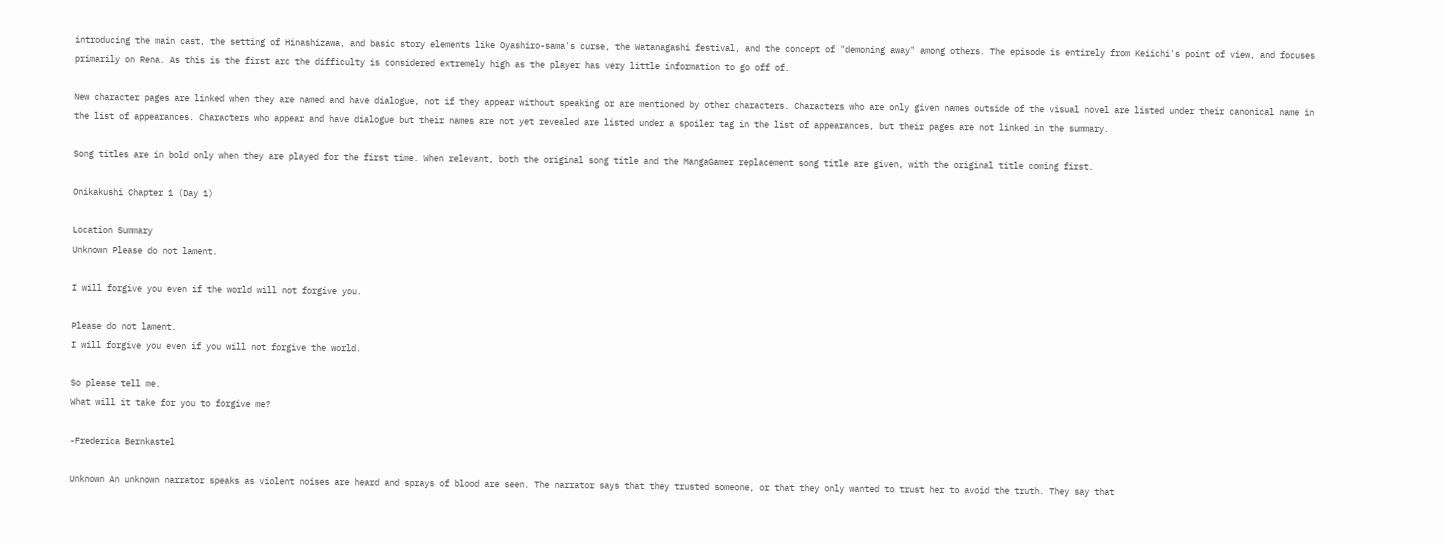introducing the main cast, the setting of Hinashizawa, and basic story elements like Oyashiro-sama's curse, the Watanagashi festival, and the concept of "demoning away" among others. The episode is entirely from Keiichi's point of view, and focuses primarily on Rena. As this is the first arc the difficulty is considered extremely high as the player has very little information to go off of.

New character pages are linked when they are named and have dialogue, not if they appear without speaking or are mentioned by other characters. Characters who are only given names outside of the visual novel are listed under their canonical name in the list of appearances. Characters who appear and have dialogue but their names are not yet revealed are listed under a spoiler tag in the list of appearances, but their pages are not linked in the summary.

Song titles are in bold only when they are played for the first time. When relevant, both the original song title and the MangaGamer replacement song title are given, with the original title coming first.

Onikakushi Chapter 1 (Day 1)

Location Summary
Unknown Please do not lament.

I will forgive you even if the world will not forgive you.

Please do not lament.
I will forgive you even if you will not forgive the world.

So please tell me.
What will it take for you to forgive me?

-Frederica Bernkastel

Unknown An unknown narrator speaks as violent noises are heard and sprays of blood are seen. The narrator says that they trusted someone, or that they only wanted to trust her to avoid the truth. They say that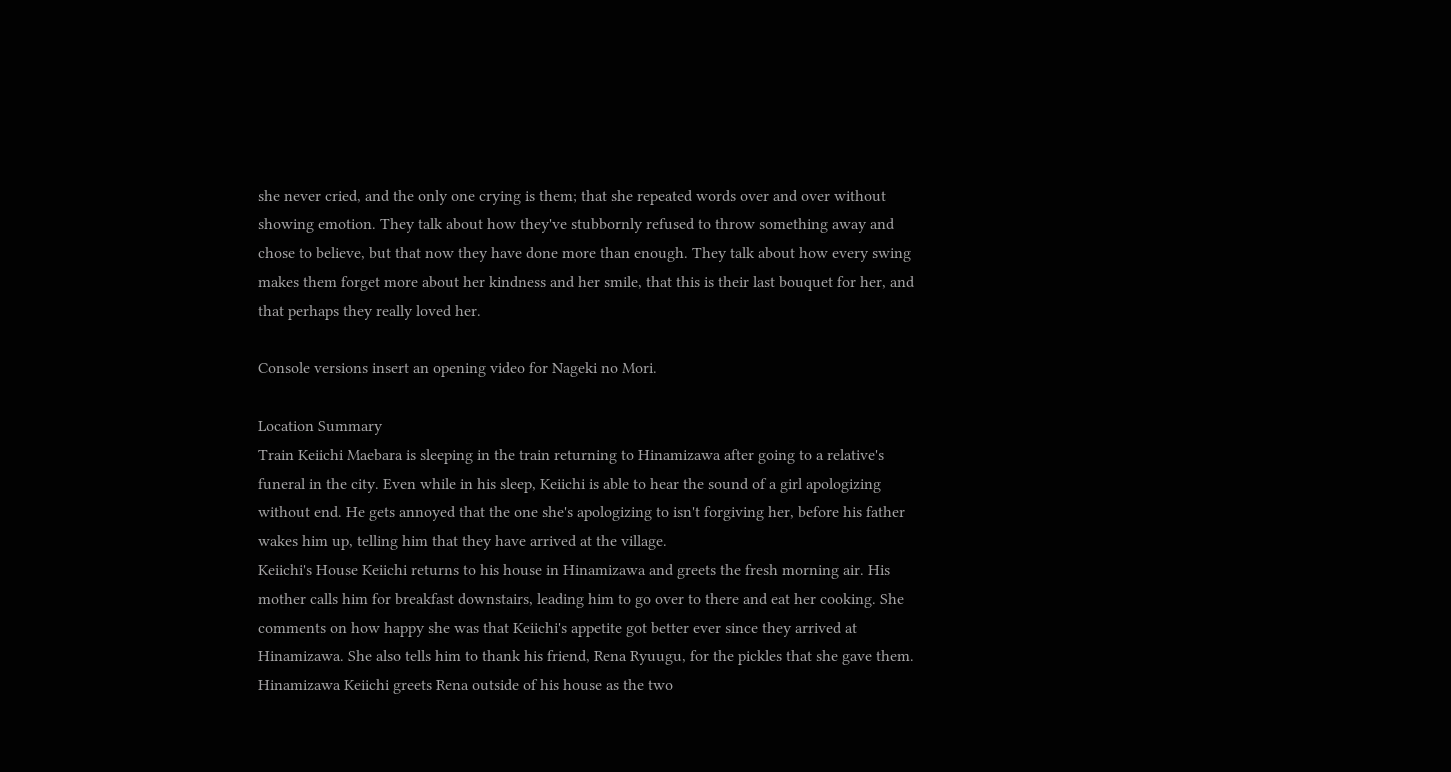she never cried, and the only one crying is them; that she repeated words over and over without showing emotion. They talk about how they've stubbornly refused to throw something away and chose to believe, but that now they have done more than enough. They talk about how every swing makes them forget more about her kindness and her smile, that this is their last bouquet for her, and that perhaps they really loved her.

Console versions insert an opening video for Nageki no Mori.

Location Summary
Train Keiichi Maebara is sleeping in the train returning to Hinamizawa after going to a relative's funeral in the city. Even while in his sleep, Keiichi is able to hear the sound of a girl apologizing without end. He gets annoyed that the one she's apologizing to isn't forgiving her, before his father wakes him up, telling him that they have arrived at the village.
Keiichi's House Keiichi returns to his house in Hinamizawa and greets the fresh morning air. His mother calls him for breakfast downstairs, leading him to go over to there and eat her cooking. She comments on how happy she was that Keiichi's appetite got better ever since they arrived at Hinamizawa. She also tells him to thank his friend, Rena Ryuugu, for the pickles that she gave them.
Hinamizawa Keiichi greets Rena outside of his house as the two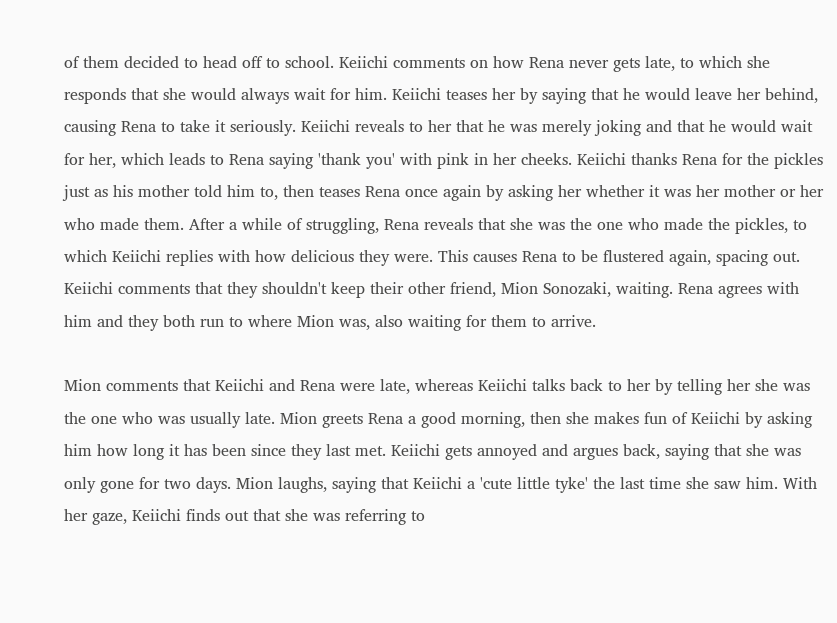of them decided to head off to school. Keiichi comments on how Rena never gets late, to which she responds that she would always wait for him. Keiichi teases her by saying that he would leave her behind, causing Rena to take it seriously. Keiichi reveals to her that he was merely joking and that he would wait for her, which leads to Rena saying 'thank you' with pink in her cheeks. Keiichi thanks Rena for the pickles just as his mother told him to, then teases Rena once again by asking her whether it was her mother or her who made them. After a while of struggling, Rena reveals that she was the one who made the pickles, to which Keiichi replies with how delicious they were. This causes Rena to be flustered again, spacing out. Keiichi comments that they shouldn't keep their other friend, Mion Sonozaki, waiting. Rena agrees with him and they both run to where Mion was, also waiting for them to arrive.

Mion comments that Keiichi and Rena were late, whereas Keiichi talks back to her by telling her she was the one who was usually late. Mion greets Rena a good morning, then she makes fun of Keiichi by asking him how long it has been since they last met. Keiichi gets annoyed and argues back, saying that she was only gone for two days. Mion laughs, saying that Keiichi a 'cute little tyke' the last time she saw him. With her gaze, Keiichi finds out that she was referring to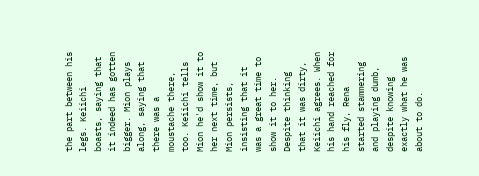the part between his legs. Keiichi boasts, saying that it indeed has gotten bigger. Mion plays along, saying that there was a moustache there, too. Keiichi tells Mion he'd show it to her next time, but Mion persists, insisting that it was a great time to show it to her. Despite thinking that it was dirty, Keiichi agrees. When his hand reached for his fly, Rena started stammering and playing dumb, despite knowing exactly what he was about to do.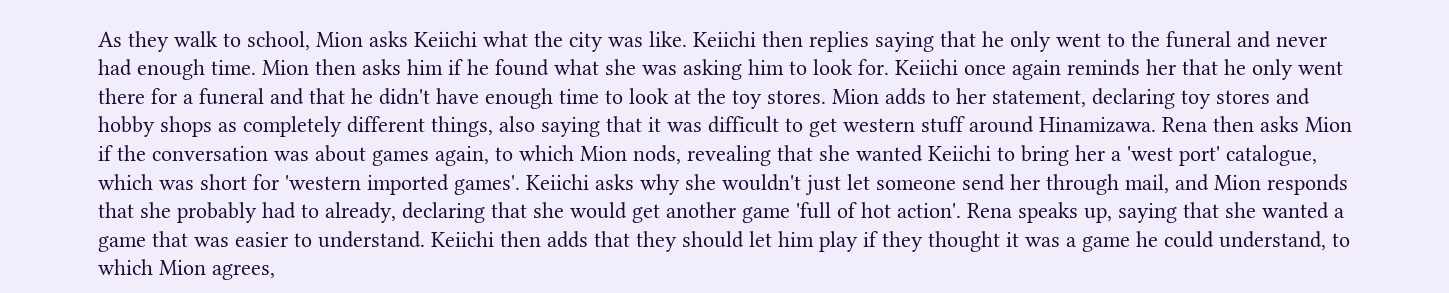As they walk to school, Mion asks Keiichi what the city was like. Keiichi then replies saying that he only went to the funeral and never had enough time. Mion then asks him if he found what she was asking him to look for. Keiichi once again reminds her that he only went there for a funeral and that he didn't have enough time to look at the toy stores. Mion adds to her statement, declaring toy stores and hobby shops as completely different things, also saying that it was difficult to get western stuff around Hinamizawa. Rena then asks Mion if the conversation was about games again, to which Mion nods, revealing that she wanted Keiichi to bring her a 'west port' catalogue, which was short for 'western imported games'. Keiichi asks why she wouldn't just let someone send her through mail, and Mion responds that she probably had to already, declaring that she would get another game 'full of hot action'. Rena speaks up, saying that she wanted a game that was easier to understand. Keiichi then adds that they should let him play if they thought it was a game he could understand, to which Mion agrees,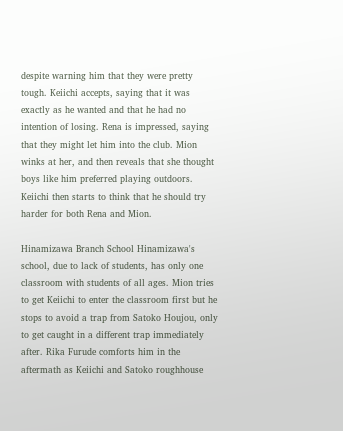despite warning him that they were pretty tough. Keiichi accepts, saying that it was exactly as he wanted and that he had no intention of losing. Rena is impressed, saying that they might let him into the club. Mion winks at her, and then reveals that she thought boys like him preferred playing outdoors. Keiichi then starts to think that he should try harder for both Rena and Mion.

Hinamizawa Branch School Hinamizawa's school, due to lack of students, has only one classroom with students of all ages. Mion tries to get Keiichi to enter the classroom first but he stops to avoid a trap from Satoko Houjou, only to get caught in a different trap immediately after. Rika Furude comforts him in the aftermath as Keiichi and Satoko roughhouse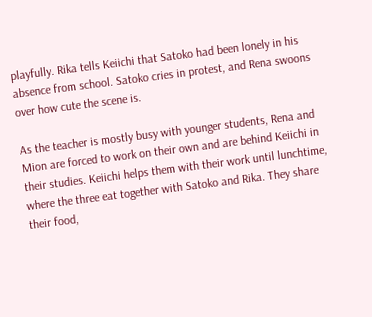playfully. Rika tells Keiichi that Satoko had been lonely in his absence from school. Satoko cries in protest, and Rena swoons over how cute the scene is.

As the teacher is mostly busy with younger students, Rena and Mion are forced to work on their own and are behind Keiichi in their studies. Keiichi helps them with their work until lunchtime, where the three eat together with Satoko and Rika. They share their food,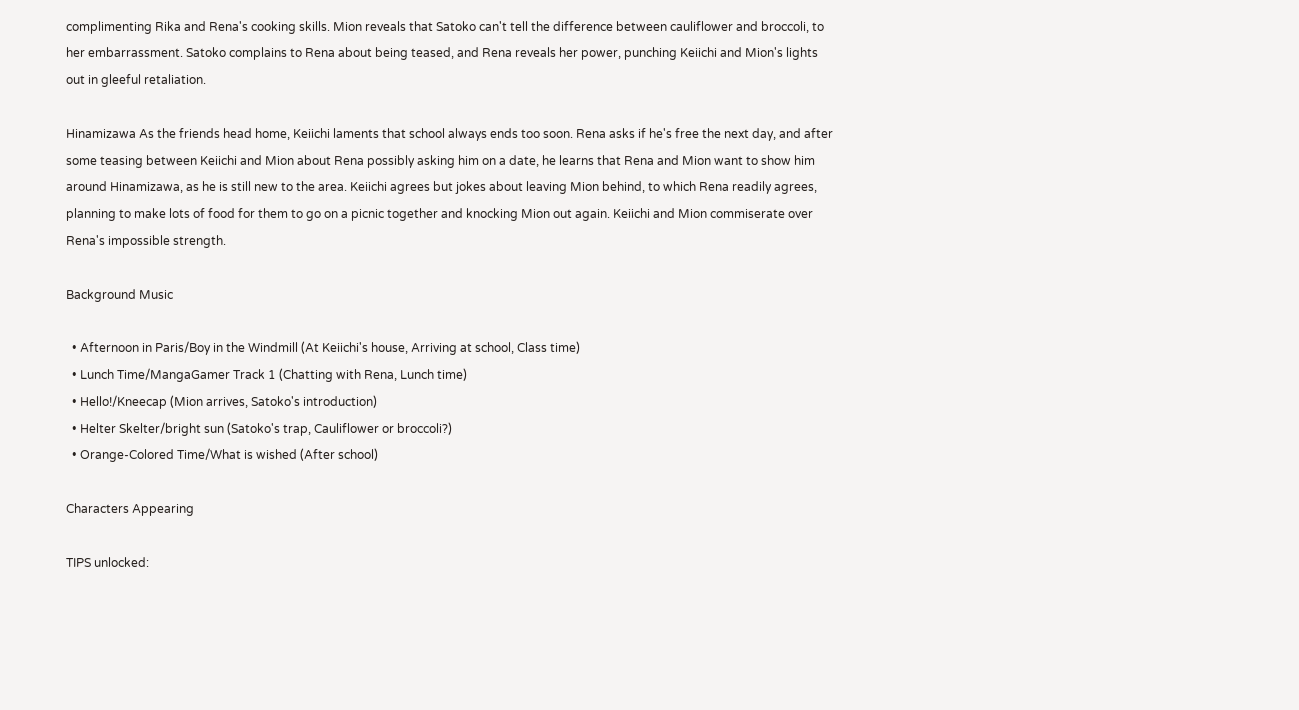complimenting Rika and Rena's cooking skills. Mion reveals that Satoko can't tell the difference between cauliflower and broccoli, to her embarrassment. Satoko complains to Rena about being teased, and Rena reveals her power, punching Keiichi and Mion's lights out in gleeful retaliation.

Hinamizawa As the friends head home, Keiichi laments that school always ends too soon. Rena asks if he's free the next day, and after some teasing between Keiichi and Mion about Rena possibly asking him on a date, he learns that Rena and Mion want to show him around Hinamizawa, as he is still new to the area. Keiichi agrees but jokes about leaving Mion behind, to which Rena readily agrees, planning to make lots of food for them to go on a picnic together and knocking Mion out again. Keiichi and Mion commiserate over Rena's impossible strength.

Background Music

  • Afternoon in Paris/Boy in the Windmill (At Keiichi's house, Arriving at school, Class time)
  • Lunch Time/MangaGamer Track 1 (Chatting with Rena, Lunch time)
  • Hello!/Kneecap (Mion arrives, Satoko's introduction)
  • Helter Skelter/bright sun (Satoko's trap, Cauliflower or broccoli?)
  • Orange-Colored Time/What is wished (After school)

Characters Appearing

TIPS unlocked: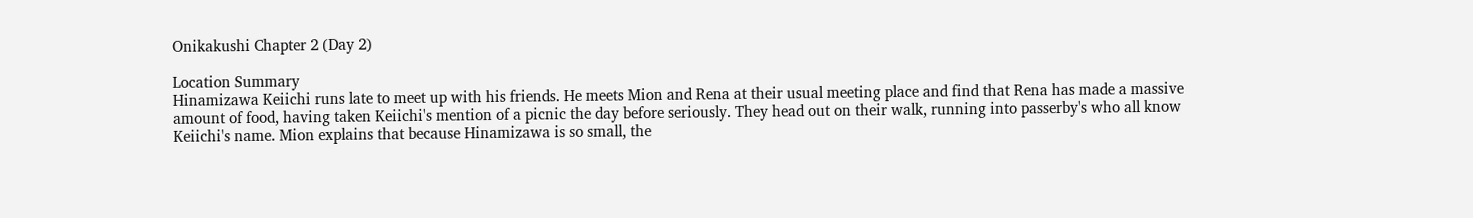Onikakushi Chapter 2 (Day 2)

Location Summary
Hinamizawa Keiichi runs late to meet up with his friends. He meets Mion and Rena at their usual meeting place and find that Rena has made a massive amount of food, having taken Keiichi's mention of a picnic the day before seriously. They head out on their walk, running into passerby's who all know Keiichi's name. Mion explains that because Hinamizawa is so small, the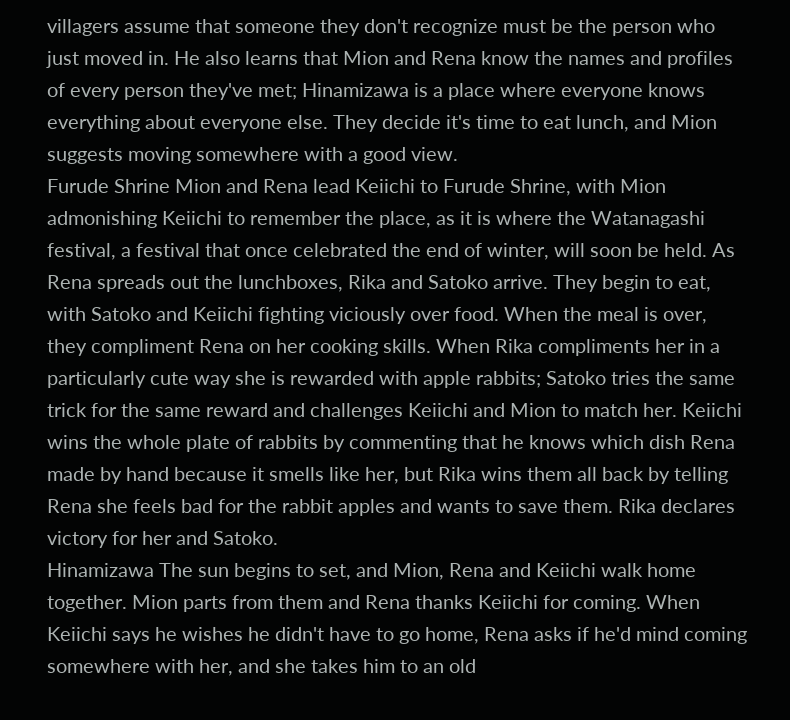villagers assume that someone they don't recognize must be the person who just moved in. He also learns that Mion and Rena know the names and profiles of every person they've met; Hinamizawa is a place where everyone knows everything about everyone else. They decide it's time to eat lunch, and Mion suggests moving somewhere with a good view.
Furude Shrine Mion and Rena lead Keiichi to Furude Shrine, with Mion admonishing Keiichi to remember the place, as it is where the Watanagashi festival, a festival that once celebrated the end of winter, will soon be held. As Rena spreads out the lunchboxes, Rika and Satoko arrive. They begin to eat, with Satoko and Keiichi fighting viciously over food. When the meal is over, they compliment Rena on her cooking skills. When Rika compliments her in a particularly cute way she is rewarded with apple rabbits; Satoko tries the same trick for the same reward and challenges Keiichi and Mion to match her. Keiichi wins the whole plate of rabbits by commenting that he knows which dish Rena made by hand because it smells like her, but Rika wins them all back by telling Rena she feels bad for the rabbit apples and wants to save them. Rika declares victory for her and Satoko.
Hinamizawa The sun begins to set, and Mion, Rena and Keiichi walk home together. Mion parts from them and Rena thanks Keiichi for coming. When Keiichi says he wishes he didn't have to go home, Rena asks if he'd mind coming somewhere with her, and she takes him to an old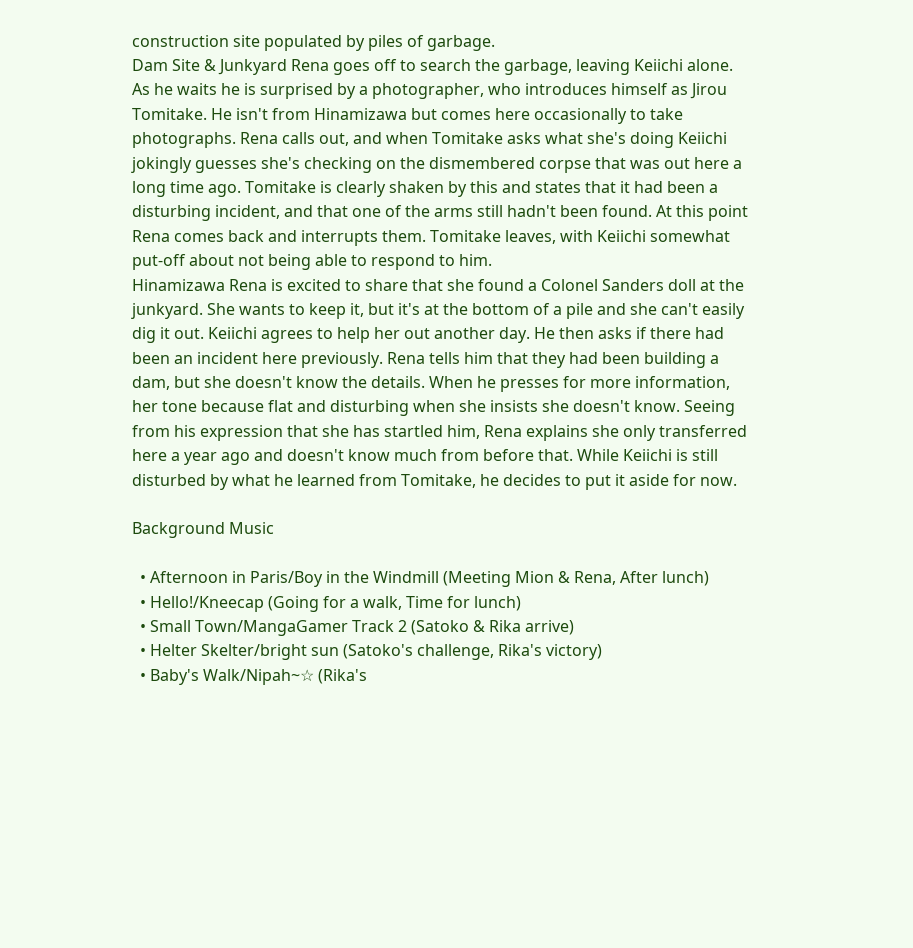construction site populated by piles of garbage.
Dam Site & Junkyard Rena goes off to search the garbage, leaving Keiichi alone. As he waits he is surprised by a photographer, who introduces himself as Jirou Tomitake. He isn't from Hinamizawa but comes here occasionally to take photographs. Rena calls out, and when Tomitake asks what she's doing Keiichi jokingly guesses she's checking on the dismembered corpse that was out here a long time ago. Tomitake is clearly shaken by this and states that it had been a disturbing incident, and that one of the arms still hadn't been found. At this point Rena comes back and interrupts them. Tomitake leaves, with Keiichi somewhat put-off about not being able to respond to him.
Hinamizawa Rena is excited to share that she found a Colonel Sanders doll at the junkyard. She wants to keep it, but it's at the bottom of a pile and she can't easily dig it out. Keiichi agrees to help her out another day. He then asks if there had been an incident here previously. Rena tells him that they had been building a dam, but she doesn't know the details. When he presses for more information, her tone because flat and disturbing when she insists she doesn't know. Seeing from his expression that she has startled him, Rena explains she only transferred here a year ago and doesn't know much from before that. While Keiichi is still disturbed by what he learned from Tomitake, he decides to put it aside for now.

Background Music

  • Afternoon in Paris/Boy in the Windmill (Meeting Mion & Rena, After lunch)
  • Hello!/Kneecap (Going for a walk, Time for lunch)
  • Small Town/MangaGamer Track 2 (Satoko & Rika arrive)
  • Helter Skelter/bright sun (Satoko's challenge, Rika's victory)
  • Baby's Walk/Nipah~☆ (Rika's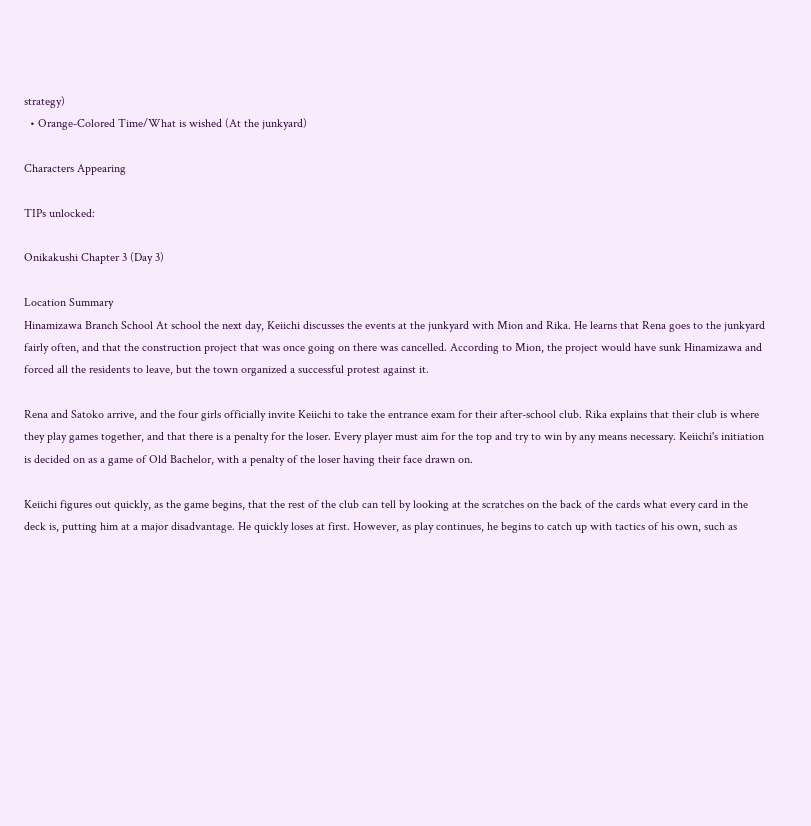strategy)
  • Orange-Colored Time/What is wished (At the junkyard)

Characters Appearing

TIPs unlocked:

Onikakushi Chapter 3 (Day 3)

Location Summary
Hinamizawa Branch School At school the next day, Keiichi discusses the events at the junkyard with Mion and Rika. He learns that Rena goes to the junkyard fairly often, and that the construction project that was once going on there was cancelled. According to Mion, the project would have sunk Hinamizawa and forced all the residents to leave, but the town organized a successful protest against it.

Rena and Satoko arrive, and the four girls officially invite Keiichi to take the entrance exam for their after-school club. Rika explains that their club is where they play games together, and that there is a penalty for the loser. Every player must aim for the top and try to win by any means necessary. Keiichi's initiation is decided on as a game of Old Bachelor, with a penalty of the loser having their face drawn on.

Keiichi figures out quickly, as the game begins, that the rest of the club can tell by looking at the scratches on the back of the cards what every card in the deck is, putting him at a major disadvantage. He quickly loses at first. However, as play continues, he begins to catch up with tactics of his own, such as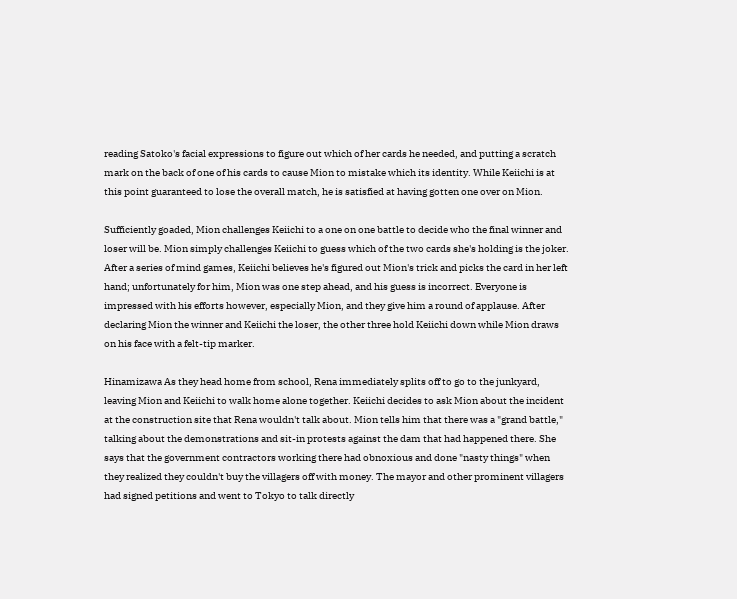reading Satoko's facial expressions to figure out which of her cards he needed, and putting a scratch mark on the back of one of his cards to cause Mion to mistake which its identity. While Keiichi is at this point guaranteed to lose the overall match, he is satisfied at having gotten one over on Mion.

Sufficiently goaded, Mion challenges Keiichi to a one on one battle to decide who the final winner and loser will be. Mion simply challenges Keiichi to guess which of the two cards she's holding is the joker. After a series of mind games, Keiichi believes he's figured out Mion's trick and picks the card in her left hand; unfortunately for him, Mion was one step ahead, and his guess is incorrect. Everyone is impressed with his efforts however, especially Mion, and they give him a round of applause. After declaring Mion the winner and Keiichi the loser, the other three hold Keiichi down while Mion draws on his face with a felt-tip marker.

Hinamizawa As they head home from school, Rena immediately splits off to go to the junkyard, leaving Mion and Keiichi to walk home alone together. Keiichi decides to ask Mion about the incident at the construction site that Rena wouldn't talk about. Mion tells him that there was a "grand battle," talking about the demonstrations and sit-in protests against the dam that had happened there. She says that the government contractors working there had obnoxious and done "nasty things" when they realized they couldn't buy the villagers off with money. The mayor and other prominent villagers had signed petitions and went to Tokyo to talk directly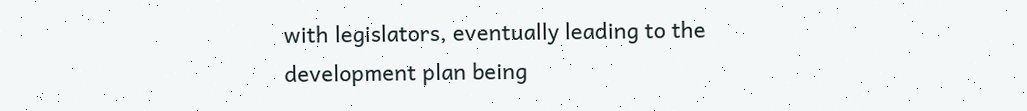with legislators, eventually leading to the development plan being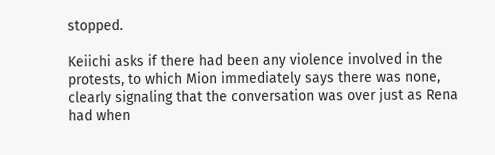stopped.

Keiichi asks if there had been any violence involved in the protests, to which Mion immediately says there was none, clearly signaling that the conversation was over just as Rena had when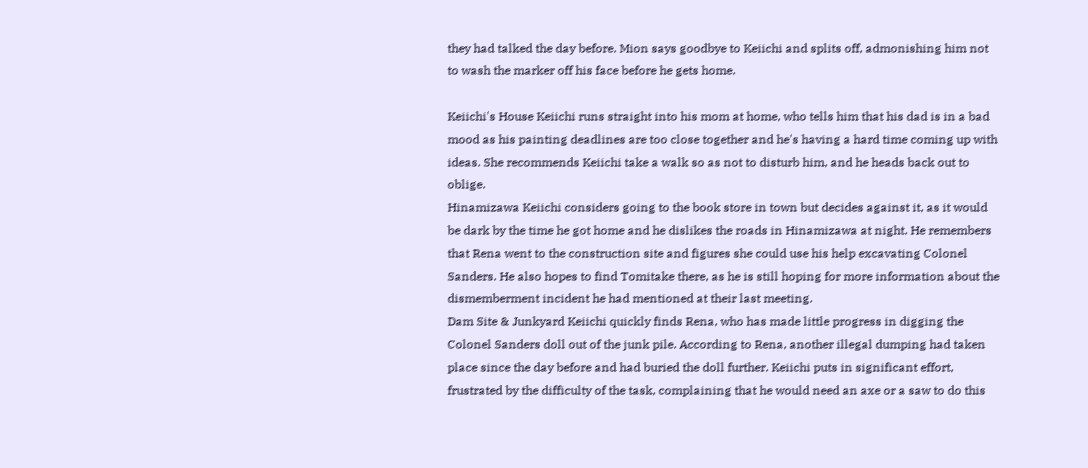they had talked the day before. Mion says goodbye to Keiichi and splits off, admonishing him not to wash the marker off his face before he gets home.

Keiichi's House Keiichi runs straight into his mom at home, who tells him that his dad is in a bad mood as his painting deadlines are too close together and he's having a hard time coming up with ideas. She recommends Keiichi take a walk so as not to disturb him, and he heads back out to oblige.
Hinamizawa Keiichi considers going to the book store in town but decides against it, as it would be dark by the time he got home and he dislikes the roads in Hinamizawa at night. He remembers that Rena went to the construction site and figures she could use his help excavating Colonel Sanders. He also hopes to find Tomitake there, as he is still hoping for more information about the dismemberment incident he had mentioned at their last meeting.
Dam Site & Junkyard Keiichi quickly finds Rena, who has made little progress in digging the Colonel Sanders doll out of the junk pile. According to Rena, another illegal dumping had taken place since the day before and had buried the doll further. Keiichi puts in significant effort, frustrated by the difficulty of the task, complaining that he would need an axe or a saw to do this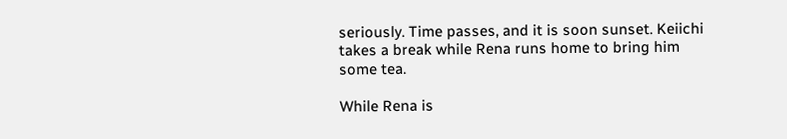seriously. Time passes, and it is soon sunset. Keiichi takes a break while Rena runs home to bring him some tea.

While Rena is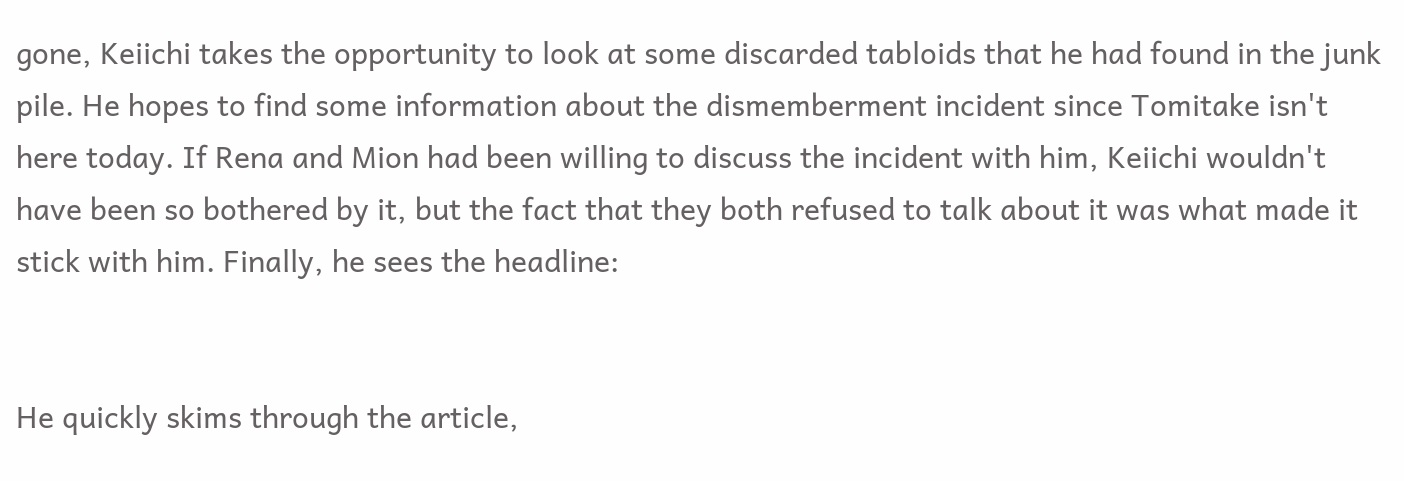gone, Keiichi takes the opportunity to look at some discarded tabloids that he had found in the junk pile. He hopes to find some information about the dismemberment incident since Tomitake isn't here today. If Rena and Mion had been willing to discuss the incident with him, Keiichi wouldn't have been so bothered by it, but the fact that they both refused to talk about it was what made it stick with him. Finally, he sees the headline:


He quickly skims through the article,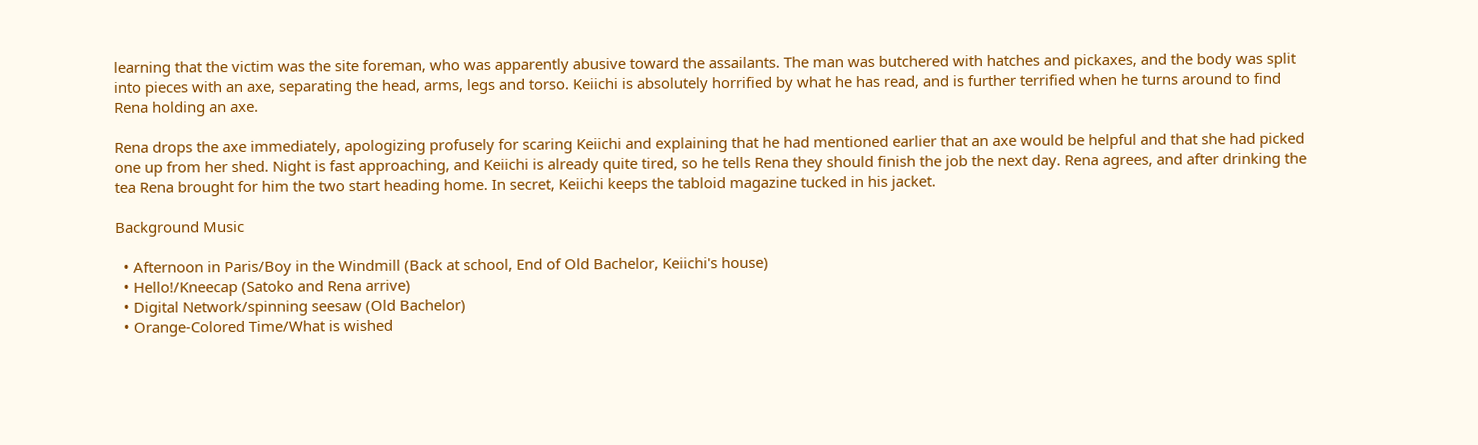learning that the victim was the site foreman, who was apparently abusive toward the assailants. The man was butchered with hatches and pickaxes, and the body was split into pieces with an axe, separating the head, arms, legs and torso. Keiichi is absolutely horrified by what he has read, and is further terrified when he turns around to find Rena holding an axe.

Rena drops the axe immediately, apologizing profusely for scaring Keiichi and explaining that he had mentioned earlier that an axe would be helpful and that she had picked one up from her shed. Night is fast approaching, and Keiichi is already quite tired, so he tells Rena they should finish the job the next day. Rena agrees, and after drinking the tea Rena brought for him the two start heading home. In secret, Keiichi keeps the tabloid magazine tucked in his jacket.

Background Music

  • Afternoon in Paris/Boy in the Windmill (Back at school, End of Old Bachelor, Keiichi's house)
  • Hello!/Kneecap (Satoko and Rena arrive)
  • Digital Network/spinning seesaw (Old Bachelor)
  • Orange-Colored Time/What is wished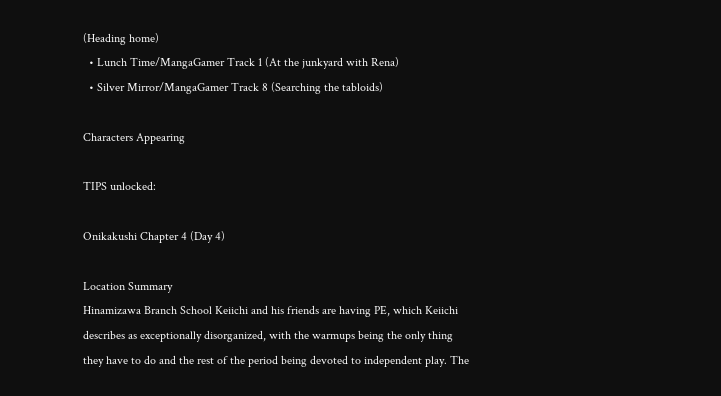(Heading home)
  • Lunch Time/MangaGamer Track 1 (At the junkyard with Rena)
  • Silver Mirror/MangaGamer Track 8 (Searching the tabloids)

Characters Appearing

TIPS unlocked:

Onikakushi Chapter 4 (Day 4)

Location Summary
Hinamizawa Branch School Keiichi and his friends are having PE, which Keiichi describes as exceptionally disorganized, with the warmups being the only thing they have to do and the rest of the period being devoted to independent play. The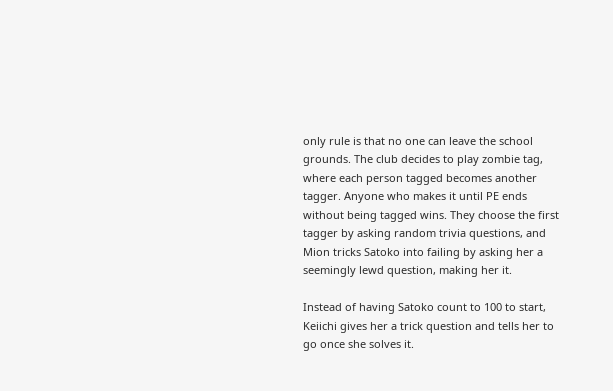only rule is that no one can leave the school grounds. The club decides to play zombie tag, where each person tagged becomes another tagger. Anyone who makes it until PE ends without being tagged wins. They choose the first tagger by asking random trivia questions, and Mion tricks Satoko into failing by asking her a seemingly lewd question, making her it.

Instead of having Satoko count to 100 to start, Keiichi gives her a trick question and tells her to go once she solves it.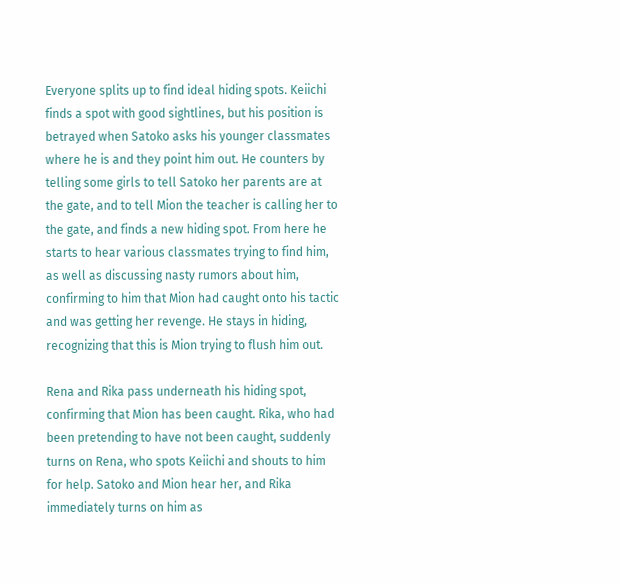Everyone splits up to find ideal hiding spots. Keiichi finds a spot with good sightlines, but his position is betrayed when Satoko asks his younger classmates where he is and they point him out. He counters by telling some girls to tell Satoko her parents are at the gate, and to tell Mion the teacher is calling her to the gate, and finds a new hiding spot. From here he starts to hear various classmates trying to find him, as well as discussing nasty rumors about him, confirming to him that Mion had caught onto his tactic and was getting her revenge. He stays in hiding, recognizing that this is Mion trying to flush him out.

Rena and Rika pass underneath his hiding spot, confirming that Mion has been caught. Rika, who had been pretending to have not been caught, suddenly turns on Rena, who spots Keiichi and shouts to him for help. Satoko and Mion hear her, and Rika immediately turns on him as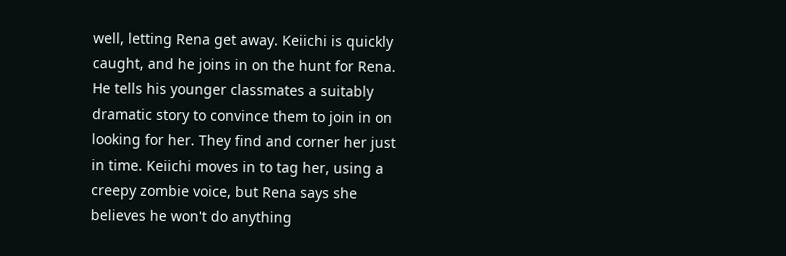well, letting Rena get away. Keiichi is quickly caught, and he joins in on the hunt for Rena. He tells his younger classmates a suitably dramatic story to convince them to join in on looking for her. They find and corner her just in time. Keiichi moves in to tag her, using a creepy zombie voice, but Rena says she believes he won't do anything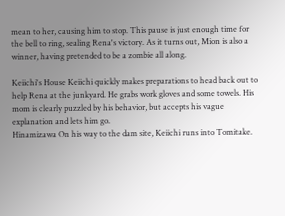mean to her, causing him to stop. This pause is just enough time for the bell to ring, sealing Rena's victory. As it turns out, Mion is also a winner, having pretended to be a zombie all along.

Keiichi's House Keiichi quickly makes preparations to head back out to help Rena at the junkyard. He grabs work gloves and some towels. His mom is clearly puzzled by his behavior, but accepts his vague explanation and lets him go.
Hinamizawa On his way to the dam site, Keiichi runs into Tomitake.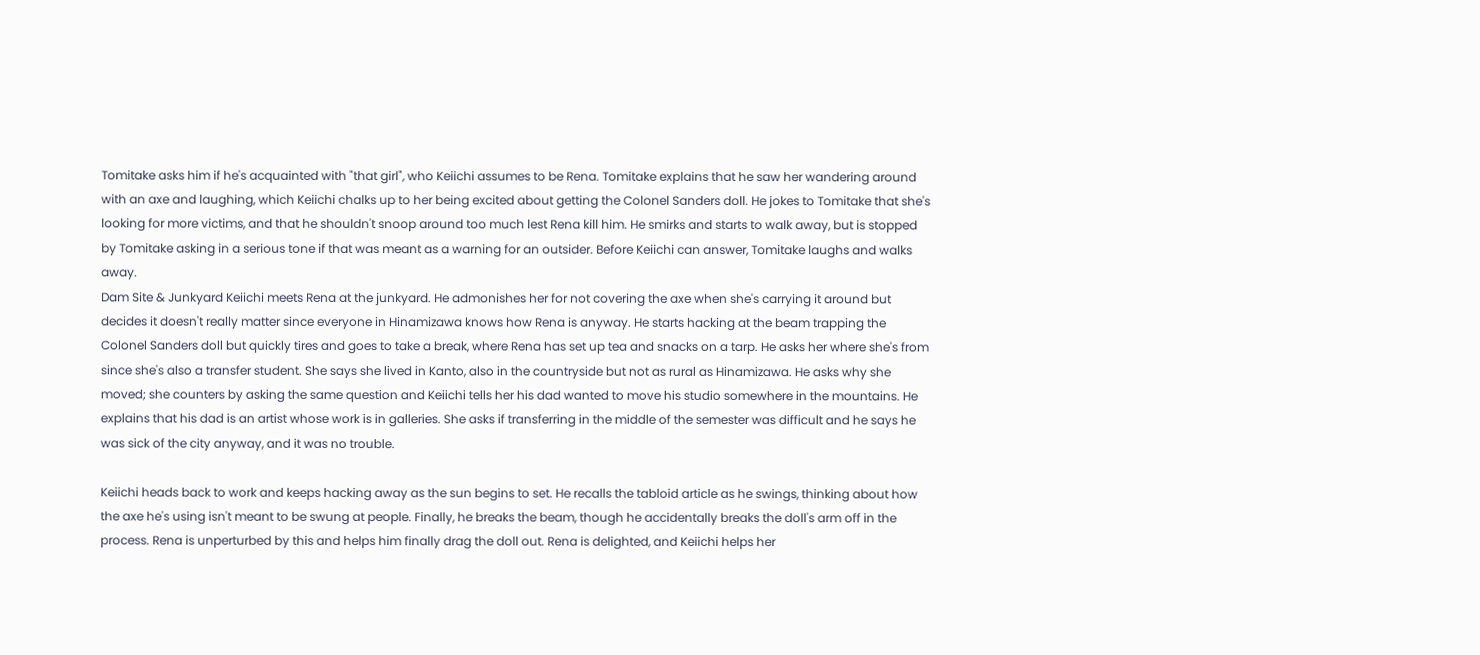Tomitake asks him if he's acquainted with "that girl", who Keiichi assumes to be Rena. Tomitake explains that he saw her wandering around with an axe and laughing, which Keiichi chalks up to her being excited about getting the Colonel Sanders doll. He jokes to Tomitake that she's looking for more victims, and that he shouldn't snoop around too much lest Rena kill him. He smirks and starts to walk away, but is stopped by Tomitake asking in a serious tone if that was meant as a warning for an outsider. Before Keiichi can answer, Tomitake laughs and walks away.
Dam Site & Junkyard Keiichi meets Rena at the junkyard. He admonishes her for not covering the axe when she's carrying it around but decides it doesn't really matter since everyone in Hinamizawa knows how Rena is anyway. He starts hacking at the beam trapping the Colonel Sanders doll but quickly tires and goes to take a break, where Rena has set up tea and snacks on a tarp. He asks her where she's from since she's also a transfer student. She says she lived in Kanto, also in the countryside but not as rural as Hinamizawa. He asks why she moved; she counters by asking the same question and Keiichi tells her his dad wanted to move his studio somewhere in the mountains. He explains that his dad is an artist whose work is in galleries. She asks if transferring in the middle of the semester was difficult and he says he was sick of the city anyway, and it was no trouble.

Keiichi heads back to work and keeps hacking away as the sun begins to set. He recalls the tabloid article as he swings, thinking about how the axe he's using isn't meant to be swung at people. Finally, he breaks the beam, though he accidentally breaks the doll's arm off in the process. Rena is unperturbed by this and helps him finally drag the doll out. Rena is delighted, and Keiichi helps her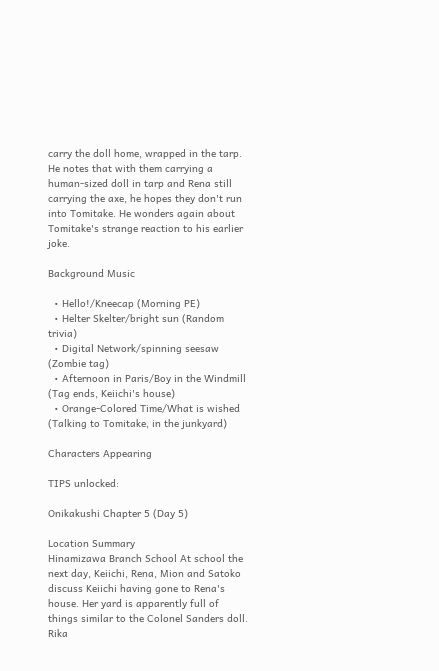carry the doll home, wrapped in the tarp. He notes that with them carrying a human-sized doll in tarp and Rena still carrying the axe, he hopes they don't run into Tomitake. He wonders again about Tomitake's strange reaction to his earlier joke.

Background Music

  • Hello!/Kneecap (Morning PE)
  • Helter Skelter/bright sun (Random trivia)
  • Digital Network/spinning seesaw (Zombie tag)
  • Afternoon in Paris/Boy in the Windmill (Tag ends, Keiichi's house)
  • Orange-Colored Time/What is wished (Talking to Tomitake, in the junkyard)

Characters Appearing

TIPS unlocked:

Onikakushi Chapter 5 (Day 5)

Location Summary
Hinamizawa Branch School At school the next day, Keiichi, Rena, Mion and Satoko discuss Keiichi having gone to Rena's house. Her yard is apparently full of things similar to the Colonel Sanders doll. Rika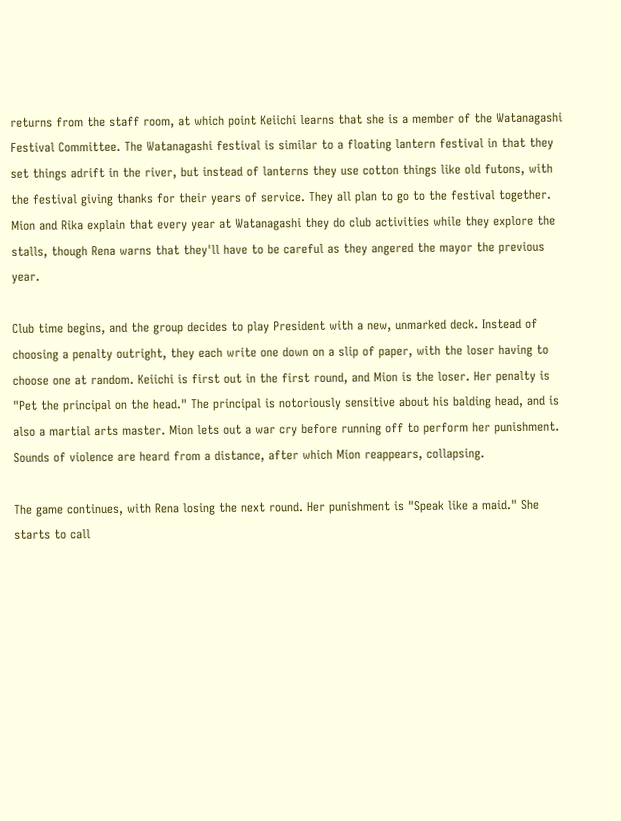returns from the staff room, at which point Keiichi learns that she is a member of the Watanagashi Festival Committee. The Watanagashi festival is similar to a floating lantern festival in that they set things adrift in the river, but instead of lanterns they use cotton things like old futons, with the festival giving thanks for their years of service. They all plan to go to the festival together. Mion and Rika explain that every year at Watanagashi they do club activities while they explore the stalls, though Rena warns that they'll have to be careful as they angered the mayor the previous year.

Club time begins, and the group decides to play President with a new, unmarked deck. Instead of choosing a penalty outright, they each write one down on a slip of paper, with the loser having to choose one at random. Keiichi is first out in the first round, and Mion is the loser. Her penalty is "Pet the principal on the head." The principal is notoriously sensitive about his balding head, and is also a martial arts master. Mion lets out a war cry before running off to perform her punishment. Sounds of violence are heard from a distance, after which Mion reappears, collapsing.

The game continues, with Rena losing the next round. Her punishment is "Speak like a maid." She starts to call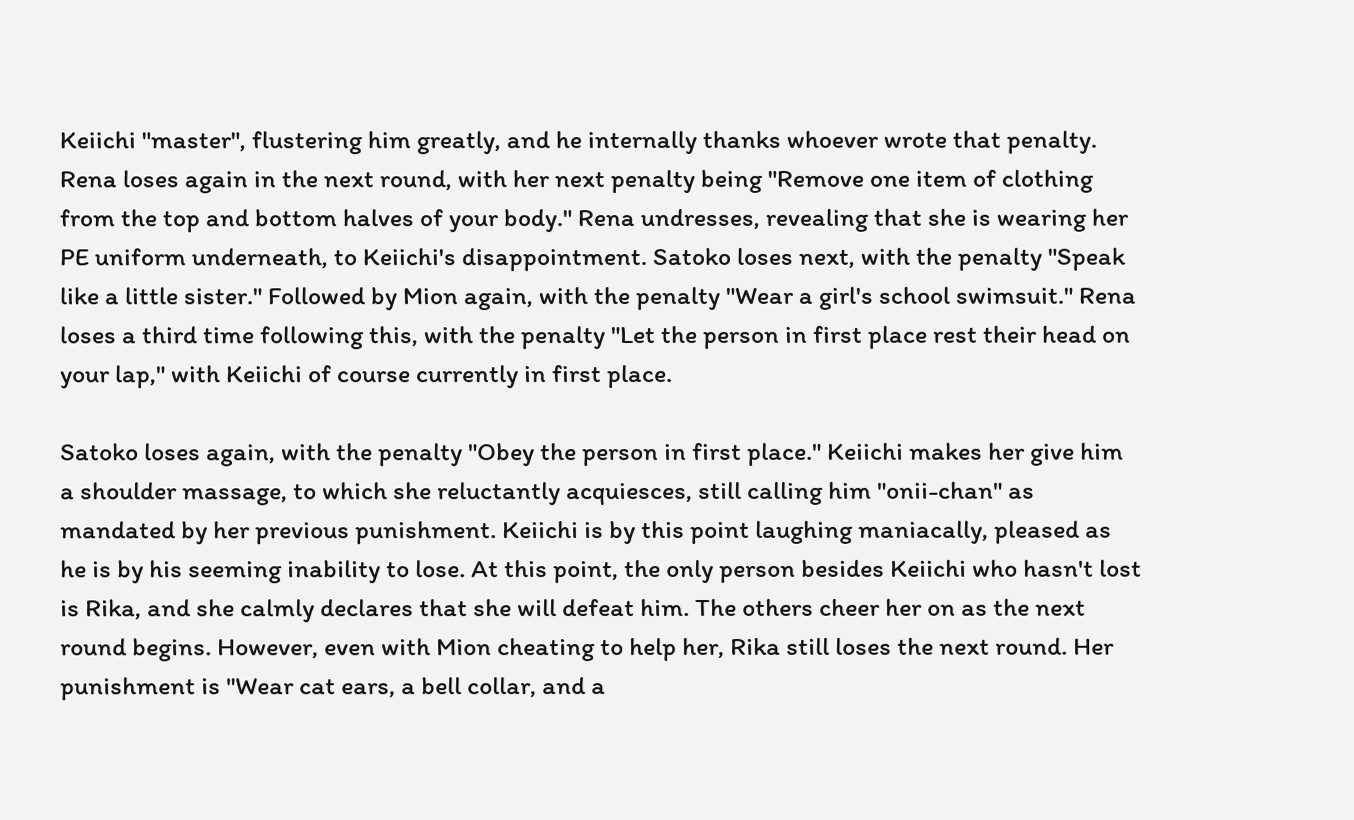Keiichi "master", flustering him greatly, and he internally thanks whoever wrote that penalty. Rena loses again in the next round, with her next penalty being "Remove one item of clothing from the top and bottom halves of your body." Rena undresses, revealing that she is wearing her PE uniform underneath, to Keiichi's disappointment. Satoko loses next, with the penalty "Speak like a little sister." Followed by Mion again, with the penalty "Wear a girl's school swimsuit." Rena loses a third time following this, with the penalty "Let the person in first place rest their head on your lap," with Keiichi of course currently in first place.

Satoko loses again, with the penalty "Obey the person in first place." Keiichi makes her give him a shoulder massage, to which she reluctantly acquiesces, still calling him "onii-chan" as mandated by her previous punishment. Keiichi is by this point laughing maniacally, pleased as he is by his seeming inability to lose. At this point, the only person besides Keiichi who hasn't lost is Rika, and she calmly declares that she will defeat him. The others cheer her on as the next round begins. However, even with Mion cheating to help her, Rika still loses the next round. Her punishment is "Wear cat ears, a bell collar, and a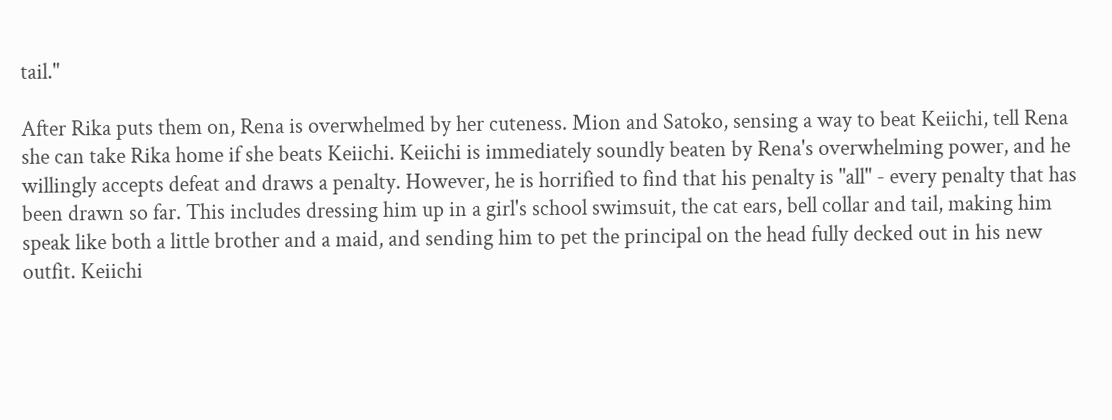tail."

After Rika puts them on, Rena is overwhelmed by her cuteness. Mion and Satoko, sensing a way to beat Keiichi, tell Rena she can take Rika home if she beats Keiichi. Keiichi is immediately soundly beaten by Rena's overwhelming power, and he willingly accepts defeat and draws a penalty. However, he is horrified to find that his penalty is "all" - every penalty that has been drawn so far. This includes dressing him up in a girl's school swimsuit, the cat ears, bell collar and tail, making him speak like both a little brother and a maid, and sending him to pet the principal on the head fully decked out in his new outfit. Keiichi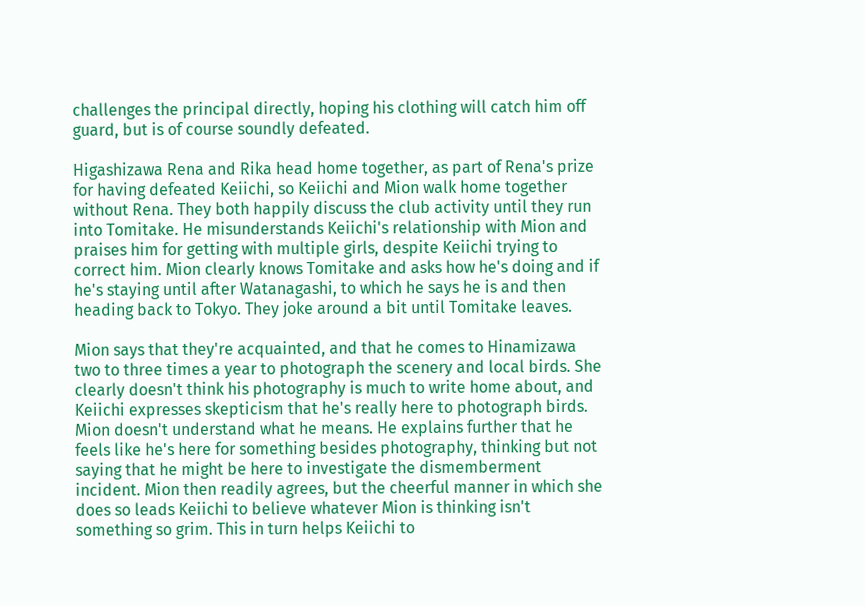challenges the principal directly, hoping his clothing will catch him off guard, but is of course soundly defeated.

Higashizawa Rena and Rika head home together, as part of Rena's prize for having defeated Keiichi, so Keiichi and Mion walk home together without Rena. They both happily discuss the club activity until they run into Tomitake. He misunderstands Keiichi's relationship with Mion and praises him for getting with multiple girls, despite Keiichi trying to correct him. Mion clearly knows Tomitake and asks how he's doing and if he's staying until after Watanagashi, to which he says he is and then heading back to Tokyo. They joke around a bit until Tomitake leaves.

Mion says that they're acquainted, and that he comes to Hinamizawa two to three times a year to photograph the scenery and local birds. She clearly doesn't think his photography is much to write home about, and Keiichi expresses skepticism that he's really here to photograph birds. Mion doesn't understand what he means. He explains further that he feels like he's here for something besides photography, thinking but not saying that he might be here to investigate the dismemberment incident. Mion then readily agrees, but the cheerful manner in which she does so leads Keiichi to believe whatever Mion is thinking isn't something so grim. This in turn helps Keiichi to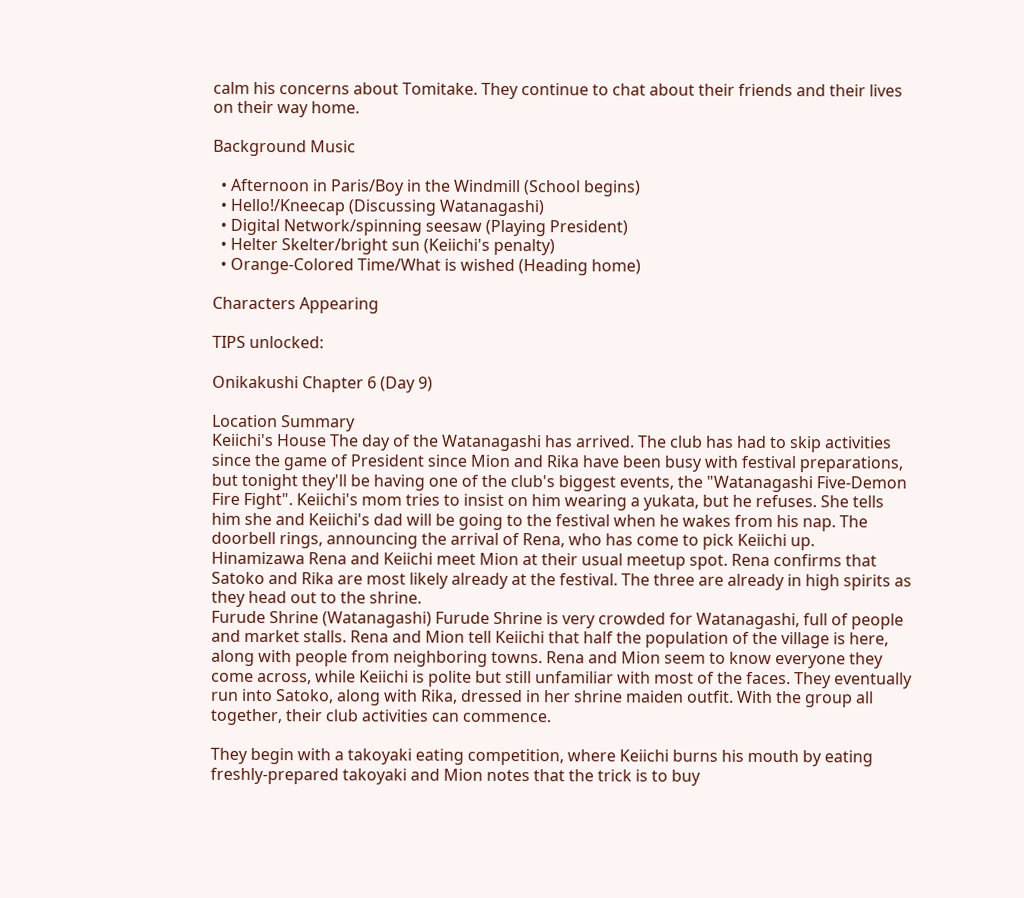calm his concerns about Tomitake. They continue to chat about their friends and their lives on their way home.

Background Music

  • Afternoon in Paris/Boy in the Windmill (School begins)
  • Hello!/Kneecap (Discussing Watanagashi)
  • Digital Network/spinning seesaw (Playing President)
  • Helter Skelter/bright sun (Keiichi's penalty)
  • Orange-Colored Time/What is wished (Heading home)

Characters Appearing

TIPS unlocked:

Onikakushi Chapter 6 (Day 9)

Location Summary
Keiichi's House The day of the Watanagashi has arrived. The club has had to skip activities since the game of President since Mion and Rika have been busy with festival preparations, but tonight they'll be having one of the club's biggest events, the "Watanagashi Five-Demon Fire Fight". Keiichi's mom tries to insist on him wearing a yukata, but he refuses. She tells him she and Keiichi's dad will be going to the festival when he wakes from his nap. The doorbell rings, announcing the arrival of Rena, who has come to pick Keiichi up.
Hinamizawa Rena and Keiichi meet Mion at their usual meetup spot. Rena confirms that Satoko and Rika are most likely already at the festival. The three are already in high spirits as they head out to the shrine.
Furude Shrine (Watanagashi) Furude Shrine is very crowded for Watanagashi, full of people and market stalls. Rena and Mion tell Keiichi that half the population of the village is here, along with people from neighboring towns. Rena and Mion seem to know everyone they come across, while Keiichi is polite but still unfamiliar with most of the faces. They eventually run into Satoko, along with Rika, dressed in her shrine maiden outfit. With the group all together, their club activities can commence.

They begin with a takoyaki eating competition, where Keiichi burns his mouth by eating freshly-prepared takoyaki and Mion notes that the trick is to buy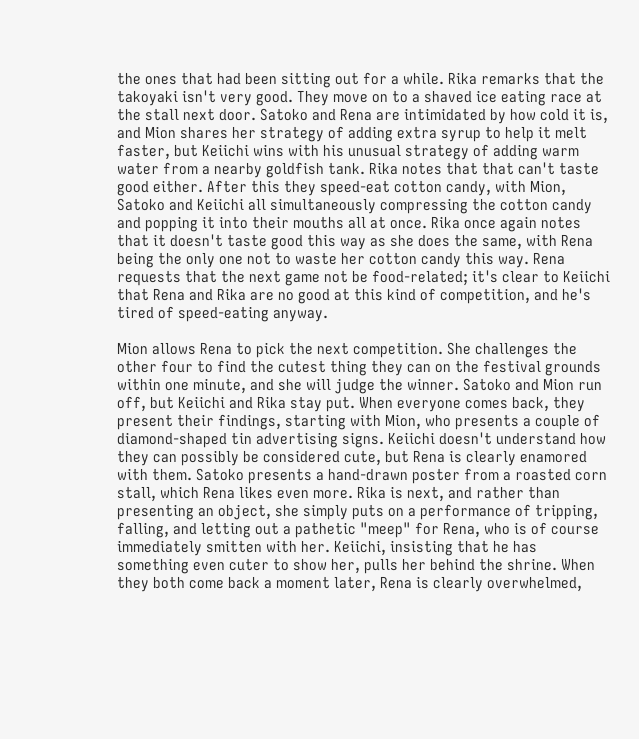the ones that had been sitting out for a while. Rika remarks that the takoyaki isn't very good. They move on to a shaved ice eating race at the stall next door. Satoko and Rena are intimidated by how cold it is, and Mion shares her strategy of adding extra syrup to help it melt faster, but Keiichi wins with his unusual strategy of adding warm water from a nearby goldfish tank. Rika notes that that can't taste good either. After this they speed-eat cotton candy, with Mion, Satoko and Keiichi all simultaneously compressing the cotton candy and popping it into their mouths all at once. Rika once again notes that it doesn't taste good this way as she does the same, with Rena being the only one not to waste her cotton candy this way. Rena requests that the next game not be food-related; it's clear to Keiichi that Rena and Rika are no good at this kind of competition, and he's tired of speed-eating anyway.

Mion allows Rena to pick the next competition. She challenges the other four to find the cutest thing they can on the festival grounds within one minute, and she will judge the winner. Satoko and Mion run off, but Keiichi and Rika stay put. When everyone comes back, they present their findings, starting with Mion, who presents a couple of diamond-shaped tin advertising signs. Keiichi doesn't understand how they can possibly be considered cute, but Rena is clearly enamored with them. Satoko presents a hand-drawn poster from a roasted corn stall, which Rena likes even more. Rika is next, and rather than presenting an object, she simply puts on a performance of tripping, falling, and letting out a pathetic "meep" for Rena, who is of course immediately smitten with her. Keiichi, insisting that he has something even cuter to show her, pulls her behind the shrine. When they both come back a moment later, Rena is clearly overwhelmed,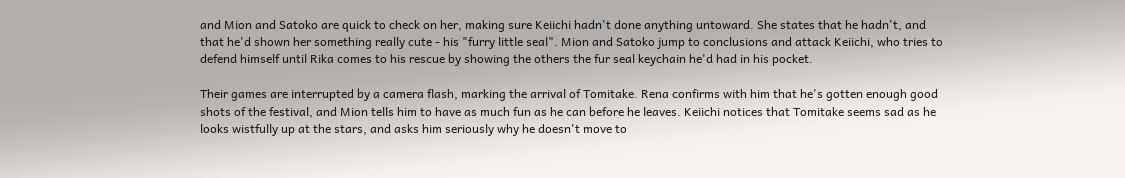and Mion and Satoko are quick to check on her, making sure Keiichi hadn't done anything untoward. She states that he hadn't, and that he'd shown her something really cute - his "furry little seal". Mion and Satoko jump to conclusions and attack Keiichi, who tries to defend himself until Rika comes to his rescue by showing the others the fur seal keychain he'd had in his pocket.

Their games are interrupted by a camera flash, marking the arrival of Tomitake. Rena confirms with him that he's gotten enough good shots of the festival, and Mion tells him to have as much fun as he can before he leaves. Keiichi notices that Tomitake seems sad as he looks wistfully up at the stars, and asks him seriously why he doesn't move to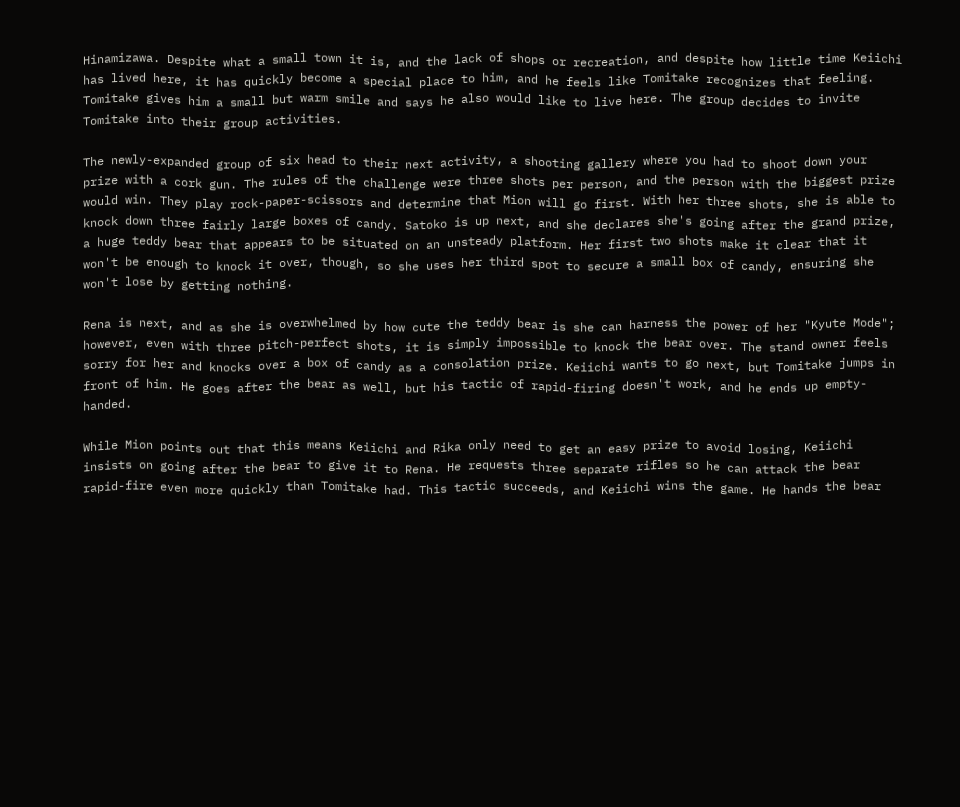Hinamizawa. Despite what a small town it is, and the lack of shops or recreation, and despite how little time Keiichi has lived here, it has quickly become a special place to him, and he feels like Tomitake recognizes that feeling. Tomitake gives him a small but warm smile and says he also would like to live here. The group decides to invite Tomitake into their group activities.

The newly-expanded group of six head to their next activity, a shooting gallery where you had to shoot down your prize with a cork gun. The rules of the challenge were three shots per person, and the person with the biggest prize would win. They play rock-paper-scissors and determine that Mion will go first. With her three shots, she is able to knock down three fairly large boxes of candy. Satoko is up next, and she declares she's going after the grand prize, a huge teddy bear that appears to be situated on an unsteady platform. Her first two shots make it clear that it won't be enough to knock it over, though, so she uses her third spot to secure a small box of candy, ensuring she won't lose by getting nothing.

Rena is next, and as she is overwhelmed by how cute the teddy bear is she can harness the power of her "Kyute Mode"; however, even with three pitch-perfect shots, it is simply impossible to knock the bear over. The stand owner feels sorry for her and knocks over a box of candy as a consolation prize. Keiichi wants to go next, but Tomitake jumps in front of him. He goes after the bear as well, but his tactic of rapid-firing doesn't work, and he ends up empty-handed.

While Mion points out that this means Keiichi and Rika only need to get an easy prize to avoid losing, Keiichi insists on going after the bear to give it to Rena. He requests three separate rifles so he can attack the bear rapid-fire even more quickly than Tomitake had. This tactic succeeds, and Keiichi wins the game. He hands the bear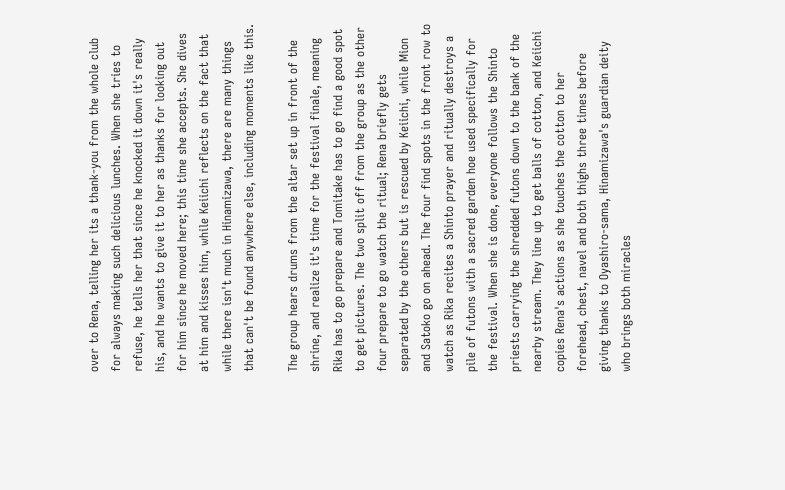over to Rena, telling her its a thank-you from the whole club for always making such delicious lunches. When she tries to refuse, he tells her that since he knocked it down it's really his, and he wants to give it to her as thanks for looking out for him since he moved here; this time she accepts. She dives at him and kisses him, while Keiichi reflects on the fact that while there isn't much in Hinamizawa, there are many things that can't be found anywhere else, including moments like this.

The group hears drums from the altar set up in front of the shrine, and realize it's time for the festival finale, meaning Rika has to go prepare and Tomitake has to go find a good spot to get pictures. The two split off from the group as the other four prepare to go watch the ritual; Rena briefly gets separated by the others but is rescued by Keiichi, while Mion and Satoko go on ahead. The four find spots in the front row to watch as Rika recites a Shinto prayer and ritually destroys a pile of futons with a sacred garden hoe used specifically for the festival. When she is done, everyone follows the Shinto priests carrying the shredded futons down to the bank of the nearby stream. They line up to get balls of cotton, and Keiichi copies Rena's actions as she touches the cotton to her forehead, chest, navel and both thighs three times before giving thanks to Oyashiro-sama, Hinamizawa's guardian deity who brings both miracles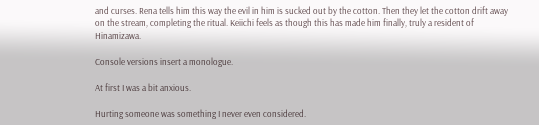and curses. Rena tells him this way the evil in him is sucked out by the cotton. Then they let the cotton drift away on the stream, completing the ritual. Keiichi feels as though this has made him finally, truly a resident of Hinamizawa.

Console versions insert a monologue.

At first I was a bit anxious.

Hurting someone was something I never even considered.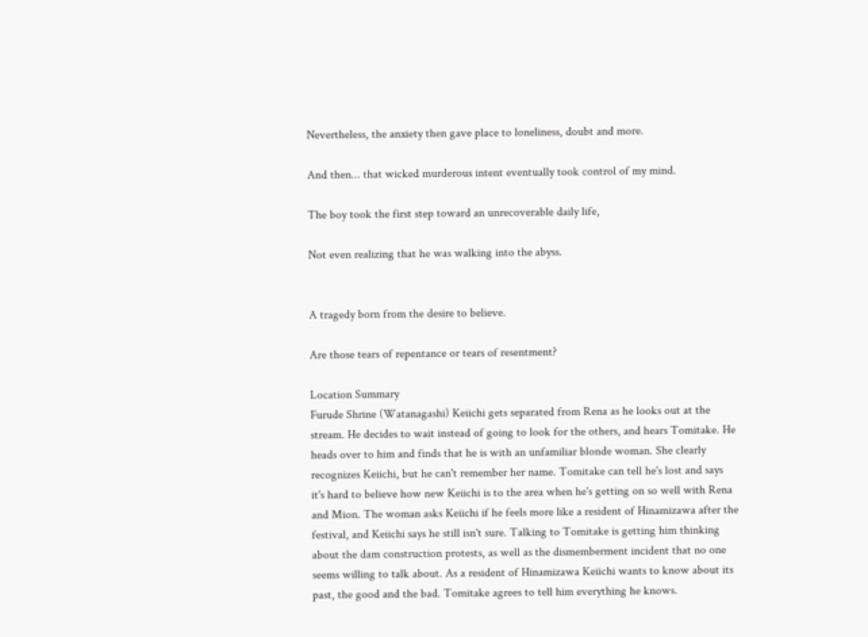Nevertheless, the anxiety then gave place to loneliness, doubt and more.

And then... that wicked murderous intent eventually took control of my mind.

The boy took the first step toward an unrecoverable daily life,

Not even realizing that he was walking into the abyss.


A tragedy born from the desire to believe.

Are those tears of repentance or tears of resentment?

Location Summary
Furude Shrine (Watanagashi) Keiichi gets separated from Rena as he looks out at the stream. He decides to wait instead of going to look for the others, and hears Tomitake. He heads over to him and finds that he is with an unfamiliar blonde woman. She clearly recognizes Keiichi, but he can't remember her name. Tomitake can tell he's lost and says it's hard to believe how new Keiichi is to the area when he's getting on so well with Rena and Mion. The woman asks Keiichi if he feels more like a resident of Hinamizawa after the festival, and Keiichi says he still isn't sure. Talking to Tomitake is getting him thinking about the dam construction protests, as well as the dismemberment incident that no one seems willing to talk about. As a resident of Hinamizawa Keiichi wants to know about its past, the good and the bad. Tomitake agrees to tell him everything he knows.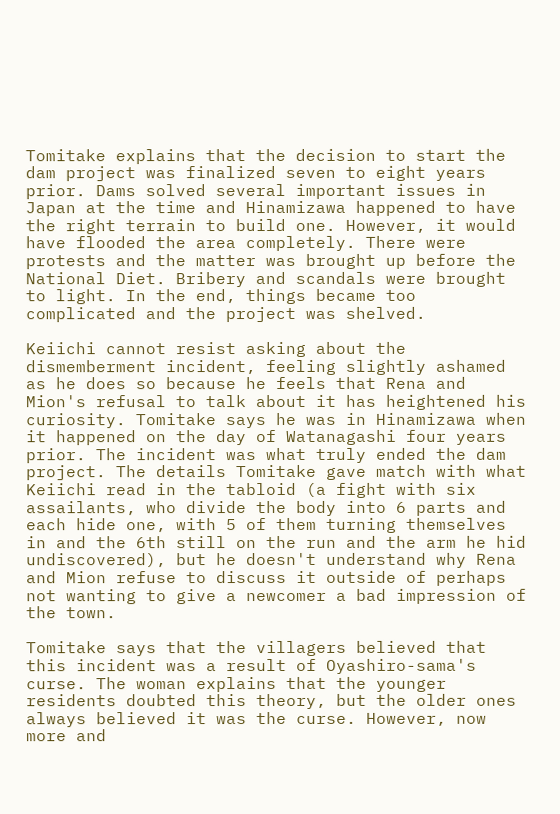Tomitake explains that the decision to start the dam project was finalized seven to eight years prior. Dams solved several important issues in Japan at the time and Hinamizawa happened to have the right terrain to build one. However, it would have flooded the area completely. There were protests and the matter was brought up before the National Diet. Bribery and scandals were brought to light. In the end, things became too complicated and the project was shelved.

Keiichi cannot resist asking about the dismemberment incident, feeling slightly ashamed as he does so because he feels that Rena and Mion's refusal to talk about it has heightened his curiosity. Tomitake says he was in Hinamizawa when it happened on the day of Watanagashi four years prior. The incident was what truly ended the dam project. The details Tomitake gave match with what Keiichi read in the tabloid (a fight with six assailants, who divide the body into 6 parts and each hide one, with 5 of them turning themselves in and the 6th still on the run and the arm he hid undiscovered), but he doesn't understand why Rena and Mion refuse to discuss it outside of perhaps not wanting to give a newcomer a bad impression of the town.

Tomitake says that the villagers believed that this incident was a result of Oyashiro-sama's curse. The woman explains that the younger residents doubted this theory, but the older ones always believed it was the curse. However, now more and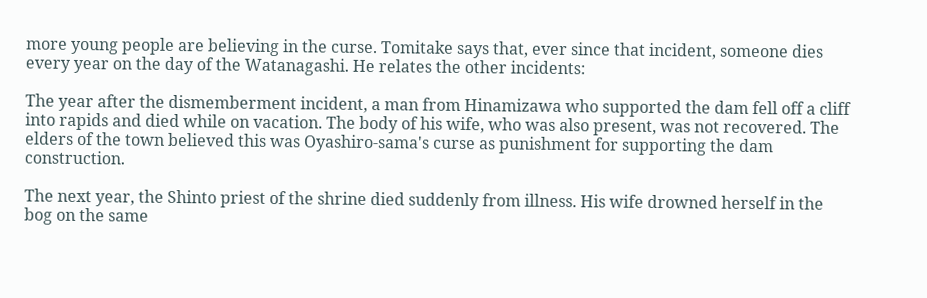more young people are believing in the curse. Tomitake says that, ever since that incident, someone dies every year on the day of the Watanagashi. He relates the other incidents:

The year after the dismemberment incident, a man from Hinamizawa who supported the dam fell off a cliff into rapids and died while on vacation. The body of his wife, who was also present, was not recovered. The elders of the town believed this was Oyashiro-sama's curse as punishment for supporting the dam construction.

The next year, the Shinto priest of the shrine died suddenly from illness. His wife drowned herself in the bog on the same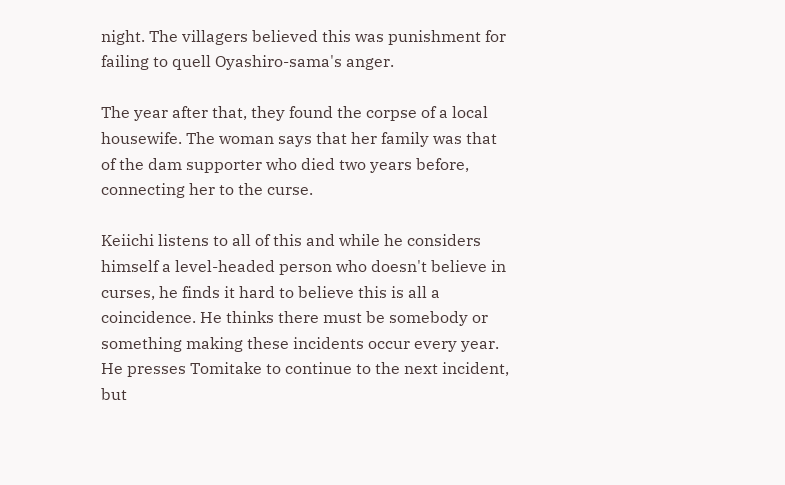night. The villagers believed this was punishment for failing to quell Oyashiro-sama's anger.

The year after that, they found the corpse of a local housewife. The woman says that her family was that of the dam supporter who died two years before, connecting her to the curse.

Keiichi listens to all of this and while he considers himself a level-headed person who doesn't believe in curses, he finds it hard to believe this is all a coincidence. He thinks there must be somebody or something making these incidents occur every year. He presses Tomitake to continue to the next incident, but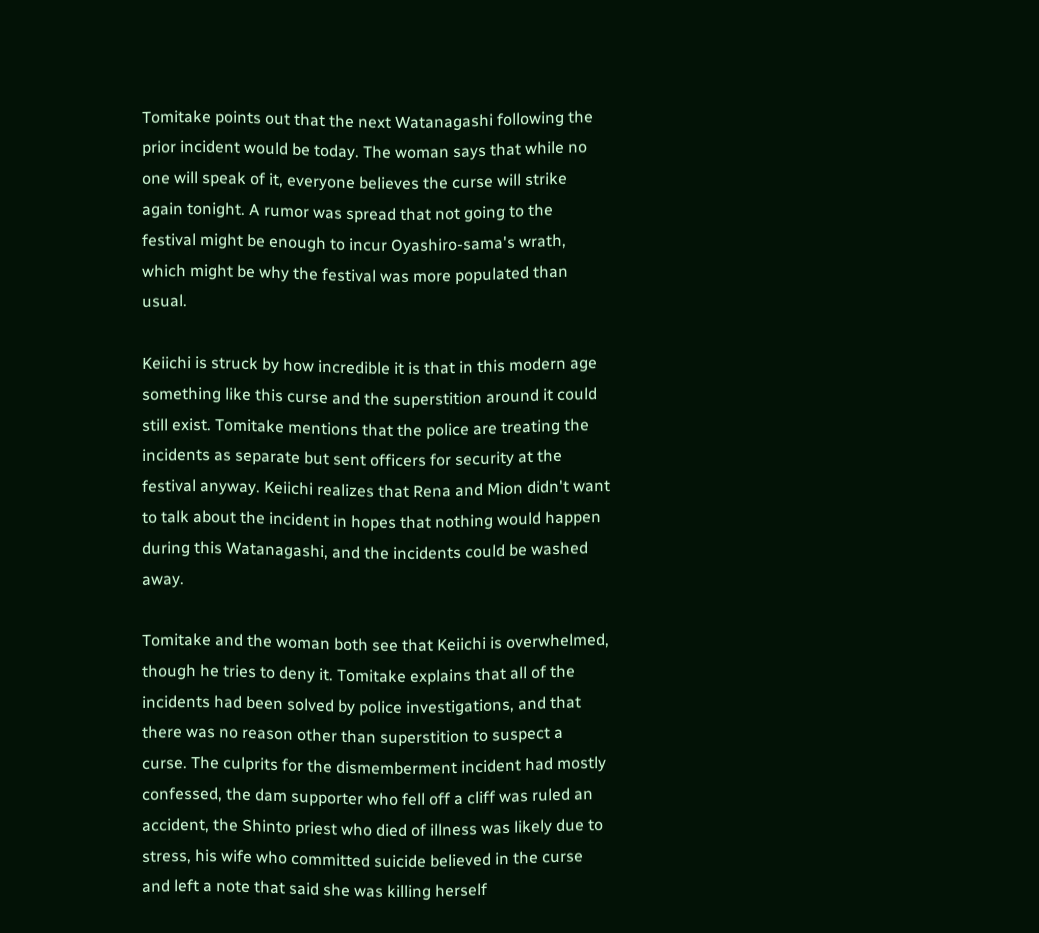Tomitake points out that the next Watanagashi following the prior incident would be today. The woman says that while no one will speak of it, everyone believes the curse will strike again tonight. A rumor was spread that not going to the festival might be enough to incur Oyashiro-sama's wrath, which might be why the festival was more populated than usual.

Keiichi is struck by how incredible it is that in this modern age something like this curse and the superstition around it could still exist. Tomitake mentions that the police are treating the incidents as separate but sent officers for security at the festival anyway. Keiichi realizes that Rena and Mion didn't want to talk about the incident in hopes that nothing would happen during this Watanagashi, and the incidents could be washed away.

Tomitake and the woman both see that Keiichi is overwhelmed, though he tries to deny it. Tomitake explains that all of the incidents had been solved by police investigations, and that there was no reason other than superstition to suspect a curse. The culprits for the dismemberment incident had mostly confessed, the dam supporter who fell off a cliff was ruled an accident, the Shinto priest who died of illness was likely due to stress, his wife who committed suicide believed in the curse and left a note that said she was killing herself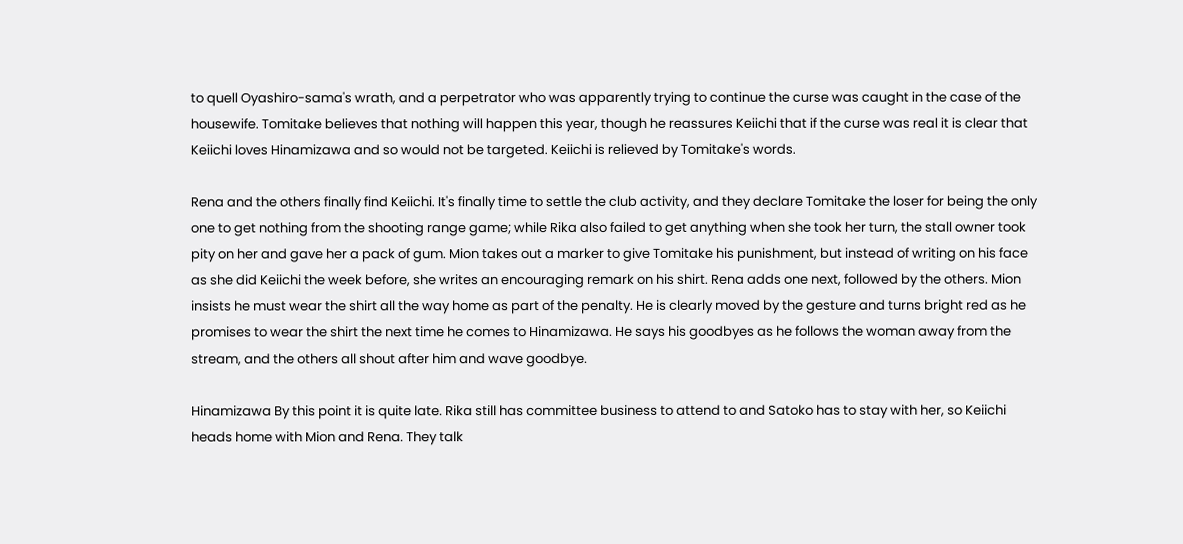to quell Oyashiro-sama's wrath, and a perpetrator who was apparently trying to continue the curse was caught in the case of the housewife. Tomitake believes that nothing will happen this year, though he reassures Keiichi that if the curse was real it is clear that Keiichi loves Hinamizawa and so would not be targeted. Keiichi is relieved by Tomitake's words.

Rena and the others finally find Keiichi. It's finally time to settle the club activity, and they declare Tomitake the loser for being the only one to get nothing from the shooting range game; while Rika also failed to get anything when she took her turn, the stall owner took pity on her and gave her a pack of gum. Mion takes out a marker to give Tomitake his punishment, but instead of writing on his face as she did Keiichi the week before, she writes an encouraging remark on his shirt. Rena adds one next, followed by the others. Mion insists he must wear the shirt all the way home as part of the penalty. He is clearly moved by the gesture and turns bright red as he promises to wear the shirt the next time he comes to Hinamizawa. He says his goodbyes as he follows the woman away from the stream, and the others all shout after him and wave goodbye.

Hinamizawa By this point it is quite late. Rika still has committee business to attend to and Satoko has to stay with her, so Keiichi heads home with Mion and Rena. They talk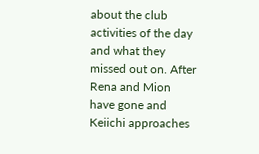about the club activities of the day and what they missed out on. After Rena and Mion have gone and Keiichi approaches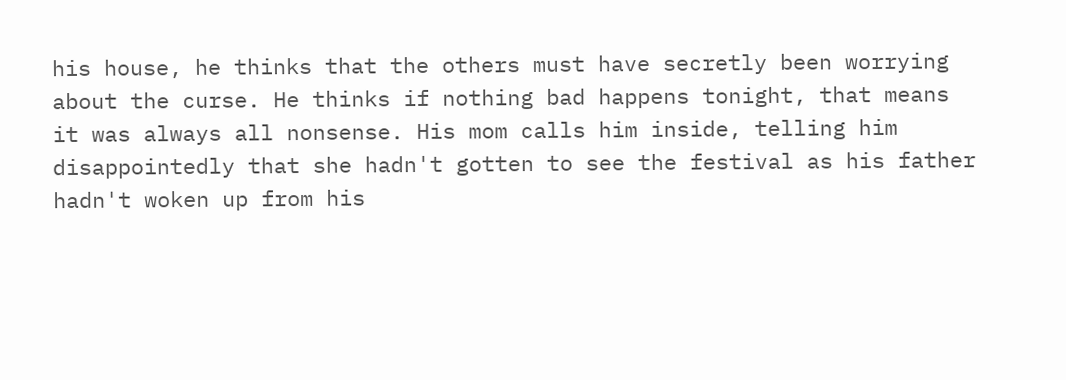his house, he thinks that the others must have secretly been worrying about the curse. He thinks if nothing bad happens tonight, that means it was always all nonsense. His mom calls him inside, telling him disappointedly that she hadn't gotten to see the festival as his father hadn't woken up from his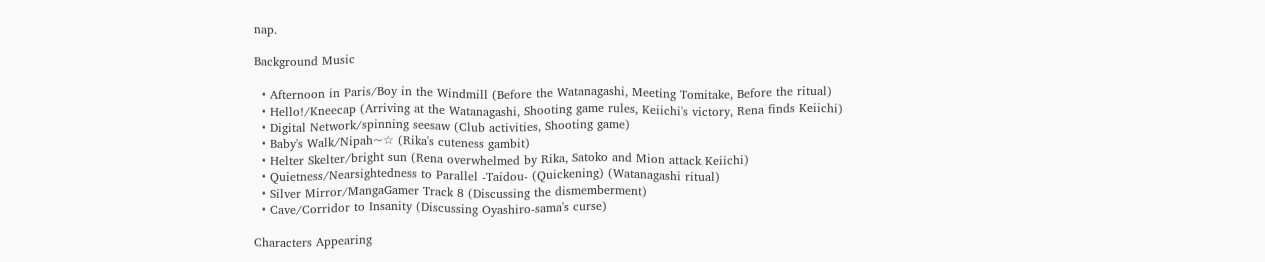nap.

Background Music

  • Afternoon in Paris/Boy in the Windmill (Before the Watanagashi, Meeting Tomitake, Before the ritual)
  • Hello!/Kneecap (Arriving at the Watanagashi, Shooting game rules, Keiichi's victory, Rena finds Keiichi)
  • Digital Network/spinning seesaw (Club activities, Shooting game)
  • Baby's Walk/Nipah~☆ (Rika's cuteness gambit)
  • Helter Skelter/bright sun (Rena overwhelmed by Rika, Satoko and Mion attack Keiichi)
  • Quietness/Nearsightedness to Parallel -Taidou- (Quickening) (Watanagashi ritual)
  • Silver Mirror/MangaGamer Track 8 (Discussing the dismemberment)
  • Cave/Corridor to Insanity (Discussing Oyashiro-sama's curse)

Characters Appearing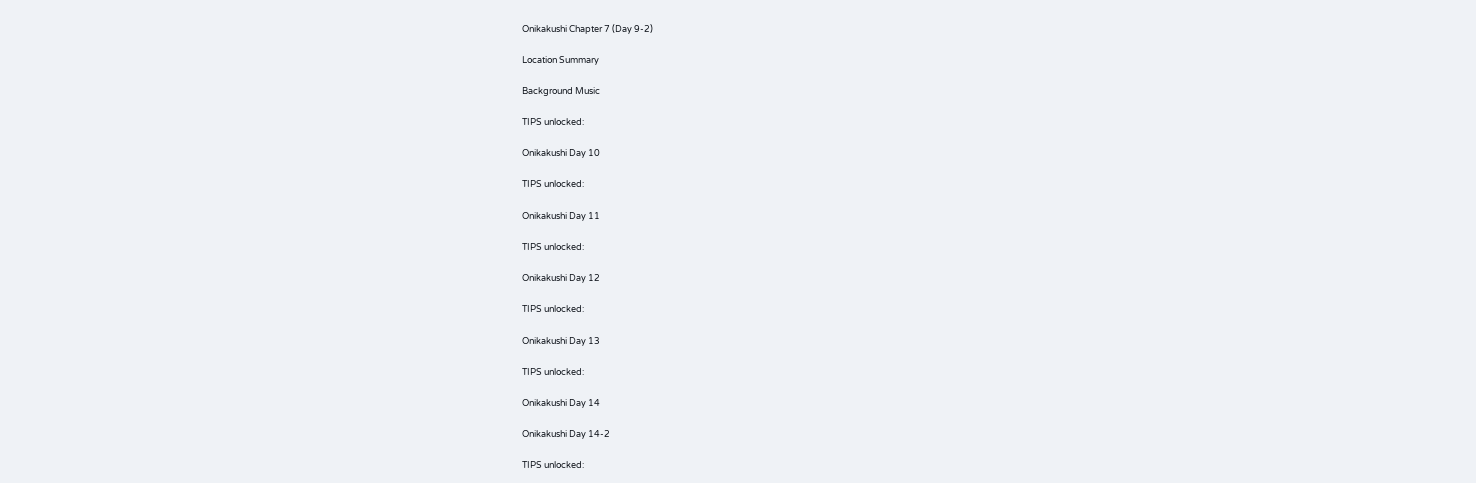Onikakushi Chapter 7 (Day 9-2)

Location Summary

Background Music

TIPS unlocked:

Onikakushi Day 10

TIPS unlocked:

Onikakushi Day 11

TIPS unlocked:

Onikakushi Day 12

TIPS unlocked:

Onikakushi Day 13

TIPS unlocked:

Onikakushi Day 14

Onikakushi Day 14-2

TIPS unlocked: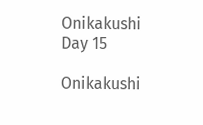Onikakushi Day 15

Onikakushi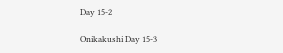Day 15-2

Onikakushi Day 15-3